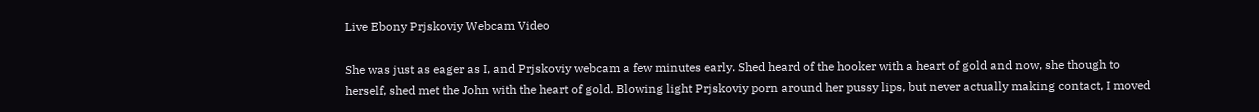Live Ebony Prjskoviy Webcam Video

She was just as eager as I, and Prjskoviy webcam a few minutes early. Shed heard of the hooker with a heart of gold and now, she though to herself, shed met the John with the heart of gold. Blowing light Prjskoviy porn around her pussy lips, but never actually making contact, I moved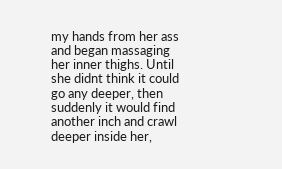my hands from her ass and began massaging her inner thighs. Until she didnt think it could go any deeper, then suddenly it would find another inch and crawl deeper inside her,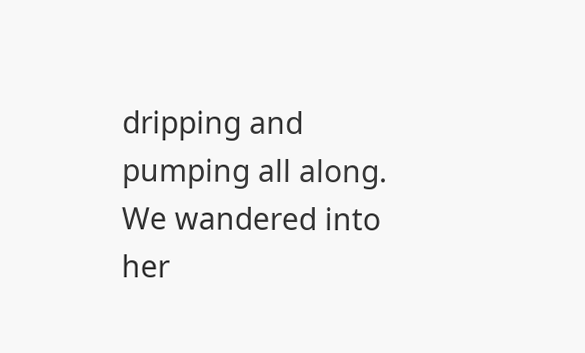dripping and pumping all along. We wandered into her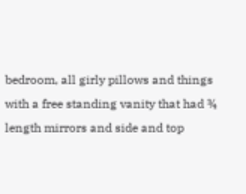bedroom, all girly pillows and things with a free standing vanity that had ¾ length mirrors and side and top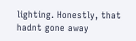lighting. Honestly, that hadnt gone away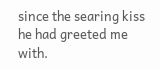since the searing kiss he had greeted me with.